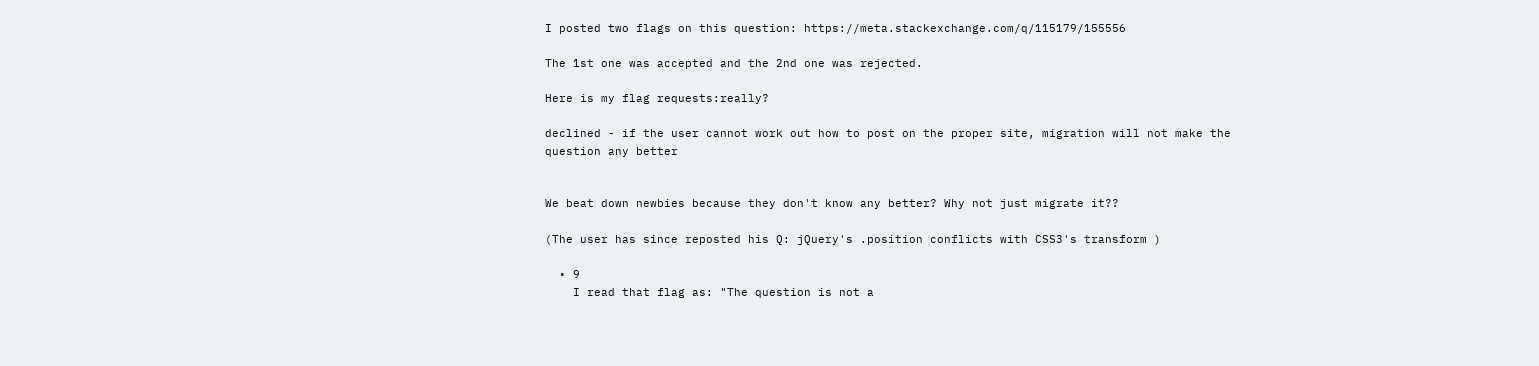I posted two flags on this question: https://meta.stackexchange.com/q/115179/155556

The 1st one was accepted and the 2nd one was rejected.

Here is my flag requests:really?

declined - if the user cannot work out how to post on the proper site, migration will not make the question any better


We beat down newbies because they don't know any better? Why not just migrate it??

(The user has since reposted his Q: jQuery's .position conflicts with CSS3's transform )

  • 9
    I read that flag as: "The question is not a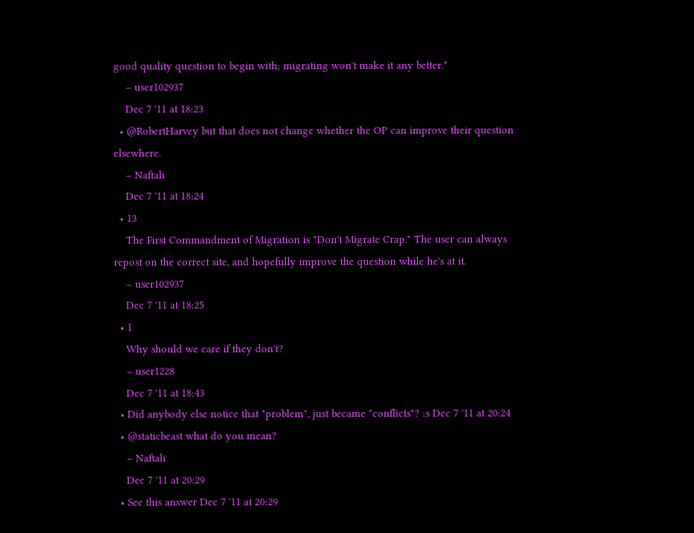good quality question to begin with; migrating won't make it any better."
    – user102937
    Dec 7 '11 at 18:23
  • @RobertHarvey but that does not change whether the OP can improve their question elsewhere.
    – Naftali
    Dec 7 '11 at 18:24
  • 13
    The First Commandment of Migration is "Don't Migrate Crap." The user can always repost on the correct site, and hopefully improve the question while he's at it.
    – user102937
    Dec 7 '11 at 18:25
  • 1
    Why should we care if they don't?
    – user1228
    Dec 7 '11 at 18:43
  • Did anybody else notice that "problem", just became "conflicts"? :s Dec 7 '11 at 20:24
  • @staticbeast what do you mean?
    – Naftali
    Dec 7 '11 at 20:29
  • See this answer Dec 7 '11 at 20:29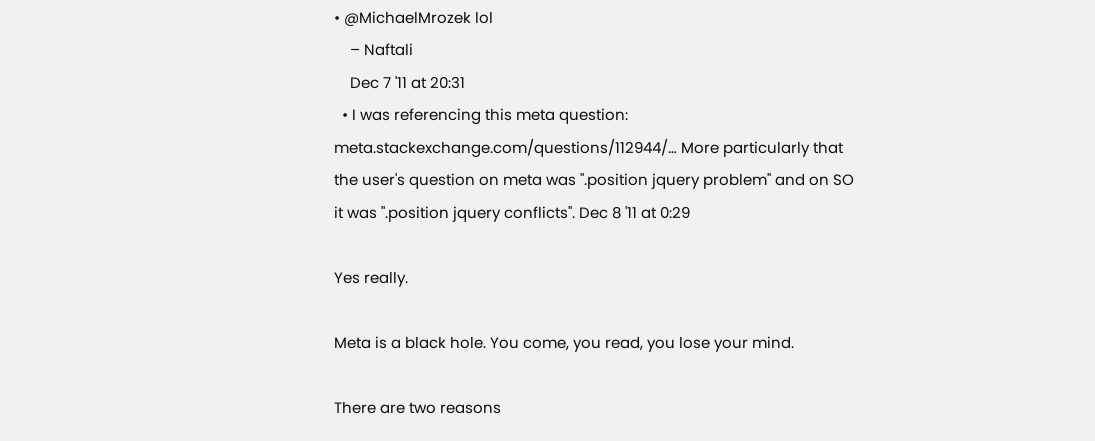• @MichaelMrozek lol
    – Naftali
    Dec 7 '11 at 20:31
  • I was referencing this meta question: meta.stackexchange.com/questions/112944/… More particularly that the user's question on meta was ".position jquery problem" and on SO it was ".position jquery conflicts". Dec 8 '11 at 0:29

Yes really.

Meta is a black hole. You come, you read, you lose your mind.

There are two reasons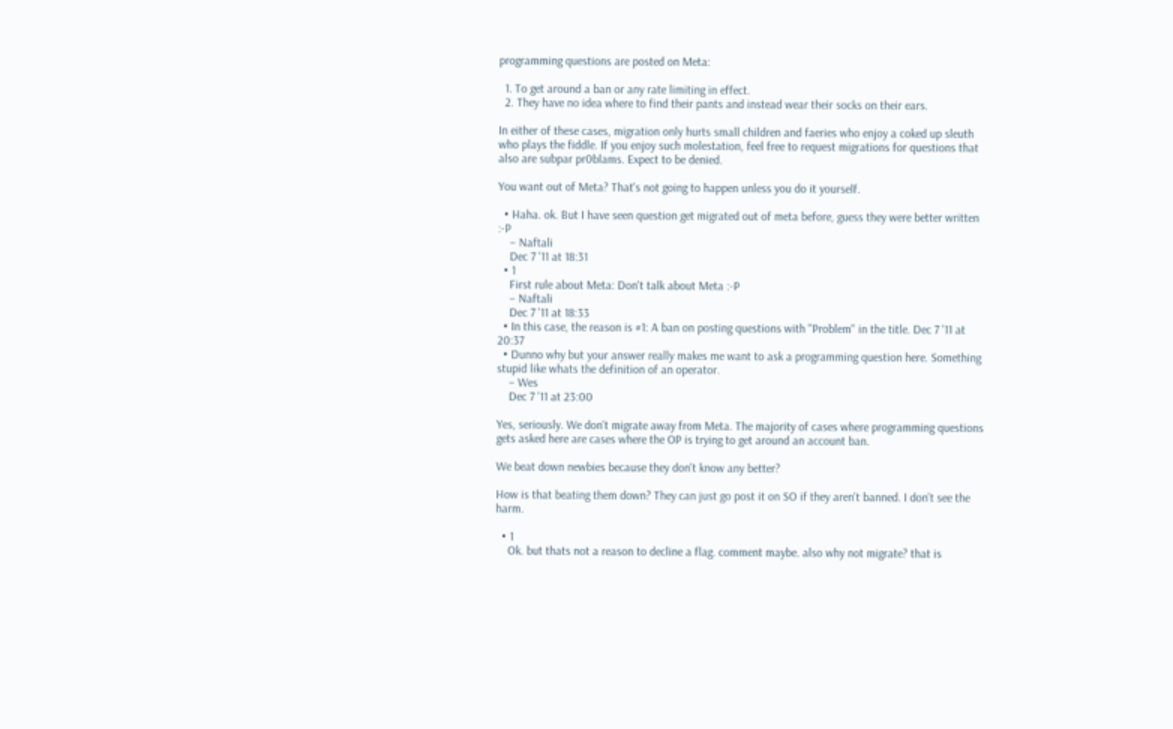programming questions are posted on Meta:

  1. To get around a ban or any rate limiting in effect.
  2. They have no idea where to find their pants and instead wear their socks on their ears.

In either of these cases, migration only hurts small children and faeries who enjoy a coked up sleuth who plays the fiddle. If you enjoy such molestation, feel free to request migrations for questions that also are subpar pr0blams. Expect to be denied.

You want out of Meta? That's not going to happen unless you do it yourself.

  • Haha. ok. But I have seen question get migrated out of meta before, guess they were better written :-P
    – Naftali
    Dec 7 '11 at 18:31
  • 1
    First rule about Meta: Don't talk about Meta :-P
    – Naftali
    Dec 7 '11 at 18:33
  • In this case, the reason is #1: A ban on posting questions with "Problem" in the title. Dec 7 '11 at 20:37
  • Dunno why but your answer really makes me want to ask a programming question here. Something stupid like whats the definition of an operator.
    – Wes
    Dec 7 '11 at 23:00

Yes, seriously. We don't migrate away from Meta. The majority of cases where programming questions gets asked here are cases where the OP is trying to get around an account ban.

We beat down newbies because they don't know any better?

How is that beating them down? They can just go post it on SO if they aren't banned. I don't see the harm.

  • 1
    Ok. but thats not a reason to decline a flag. comment maybe. also why not migrate? that is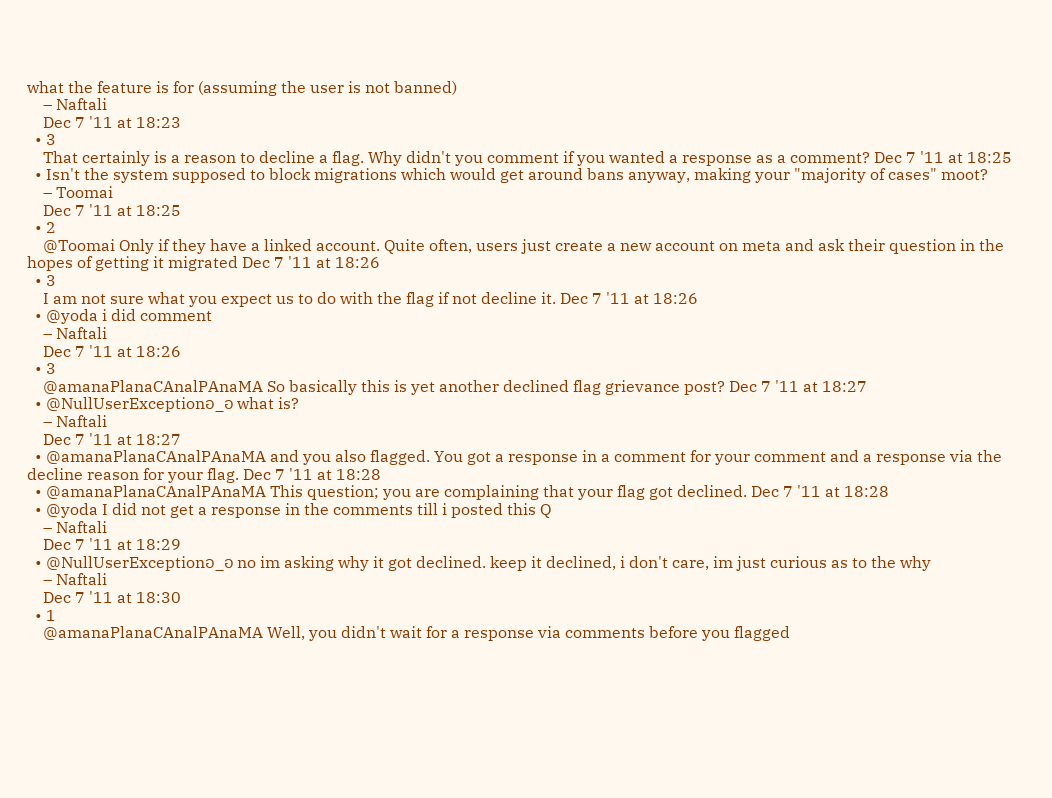what the feature is for (assuming the user is not banned)
    – Naftali
    Dec 7 '11 at 18:23
  • 3
    That certainly is a reason to decline a flag. Why didn't you comment if you wanted a response as a comment? Dec 7 '11 at 18:25
  • Isn't the system supposed to block migrations which would get around bans anyway, making your "majority of cases" moot?
    – Toomai
    Dec 7 '11 at 18:25
  • 2
    @Toomai Only if they have a linked account. Quite often, users just create a new account on meta and ask their question in the hopes of getting it migrated Dec 7 '11 at 18:26
  • 3
    I am not sure what you expect us to do with the flag if not decline it. Dec 7 '11 at 18:26
  • @yoda i did comment
    – Naftali
    Dec 7 '11 at 18:26
  • 3
    @amanaPlanaCAnalPAnaMA So basically this is yet another declined flag grievance post? Dec 7 '11 at 18:27
  • @NullUserExceptionอ_อ what is?
    – Naftali
    Dec 7 '11 at 18:27
  • @amanaPlanaCAnalPAnaMA and you also flagged. You got a response in a comment for your comment and a response via the decline reason for your flag. Dec 7 '11 at 18:28
  • @amanaPlanaCAnalPAnaMA This question; you are complaining that your flag got declined. Dec 7 '11 at 18:28
  • @yoda I did not get a response in the comments till i posted this Q
    – Naftali
    Dec 7 '11 at 18:29
  • @NullUserExceptionอ_อ no im asking why it got declined. keep it declined, i don't care, im just curious as to the why
    – Naftali
    Dec 7 '11 at 18:30
  • 1
    @amanaPlanaCAnalPAnaMA Well, you didn't wait for a response via comments before you flagged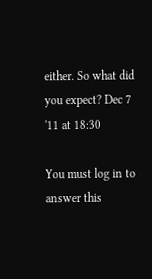either. So what did you expect? Dec 7 '11 at 18:30

You must log in to answer this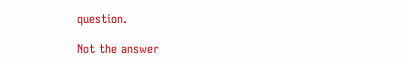question.

Not the answer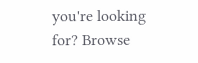you're looking for? Browse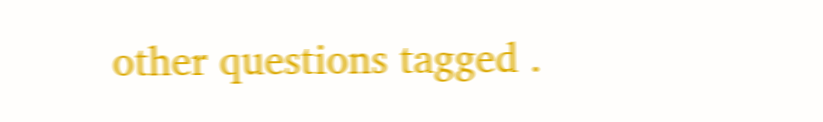other questions tagged .